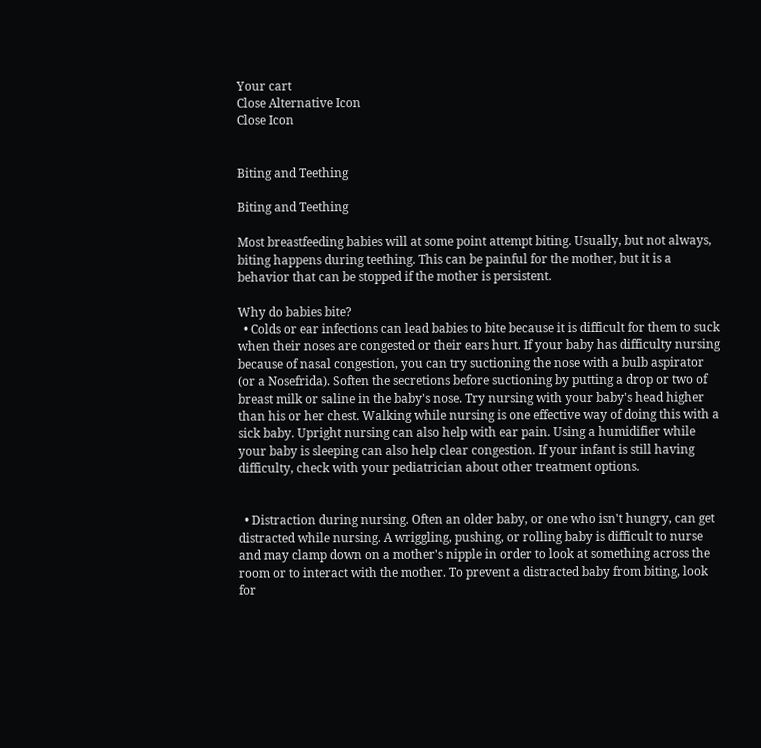Your cart
Close Alternative Icon
Close Icon


Biting and Teething

Biting and Teething

Most breastfeeding babies will at some point attempt biting. Usually, but not always, biting happens during teething. This can be painful for the mother, but it is a behavior that can be stopped if the mother is persistent.

Why do babies bite?
  • Colds or ear infections can lead babies to bite because it is difficult for them to suck when their noses are congested or their ears hurt. If your baby has difficulty nursing because of nasal congestion, you can try suctioning the nose with a bulb aspirator (or a Nosefrida). Soften the secretions before suctioning by putting a drop or two of breast milk or saline in the baby's nose. Try nursing with your baby's head higher than his or her chest. Walking while nursing is one effective way of doing this with a sick baby. Upright nursing can also help with ear pain. Using a humidifier while your baby is sleeping can also help clear congestion. If your infant is still having difficulty, check with your pediatrician about other treatment options.


  • Distraction during nursing. Often an older baby, or one who isn't hungry, can get distracted while nursing. A wriggling, pushing, or rolling baby is difficult to nurse and may clamp down on a mother's nipple in order to look at something across the room or to interact with the mother. To prevent a distracted baby from biting, look for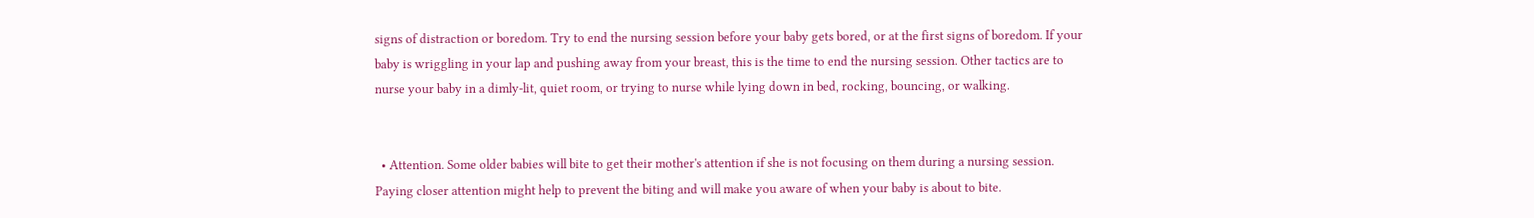signs of distraction or boredom. Try to end the nursing session before your baby gets bored, or at the first signs of boredom. If your baby is wriggling in your lap and pushing away from your breast, this is the time to end the nursing session. Other tactics are to nurse your baby in a dimly-lit, quiet room, or trying to nurse while lying down in bed, rocking, bouncing, or walking.


  • Attention. Some older babies will bite to get their mother's attention if she is not focusing on them during a nursing session. Paying closer attention might help to prevent the biting and will make you aware of when your baby is about to bite.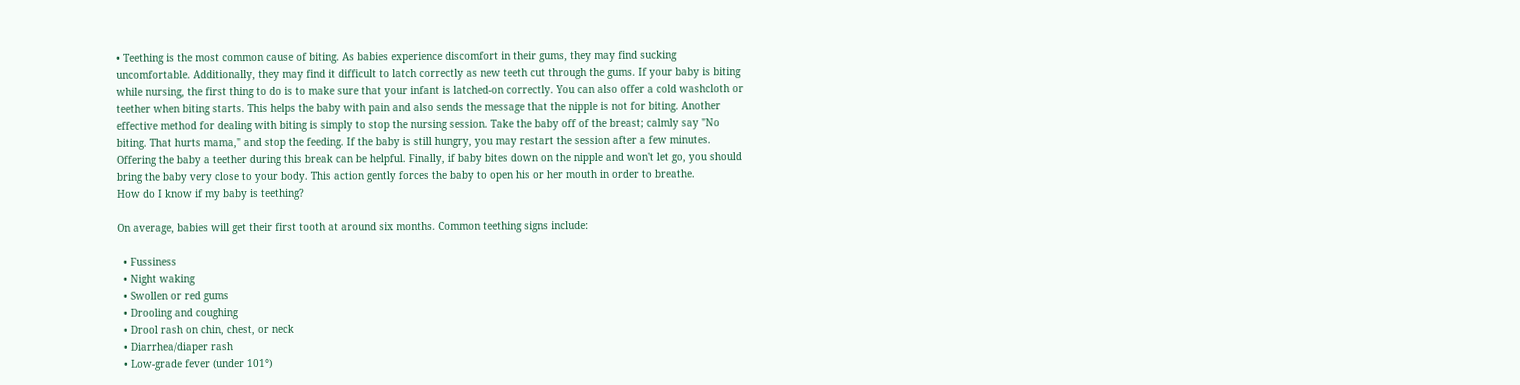• Teething is the most common cause of biting. As babies experience discomfort in their gums, they may find sucking uncomfortable. Additionally, they may find it difficult to latch correctly as new teeth cut through the gums. If your baby is biting while nursing, the first thing to do is to make sure that your infant is latched-on correctly. You can also offer a cold washcloth or teether when biting starts. This helps the baby with pain and also sends the message that the nipple is not for biting. Another effective method for dealing with biting is simply to stop the nursing session. Take the baby off of the breast; calmly say "No biting. That hurts mama," and stop the feeding. If the baby is still hungry, you may restart the session after a few minutes. Offering the baby a teether during this break can be helpful. Finally, if baby bites down on the nipple and won't let go, you should bring the baby very close to your body. This action gently forces the baby to open his or her mouth in order to breathe.
How do I know if my baby is teething?

On average, babies will get their first tooth at around six months. Common teething signs include:

  • Fussiness
  • Night waking
  • Swollen or red gums
  • Drooling and coughing
  • Drool rash on chin, chest, or neck
  • Diarrhea/diaper rash
  • Low-grade fever (under 101°)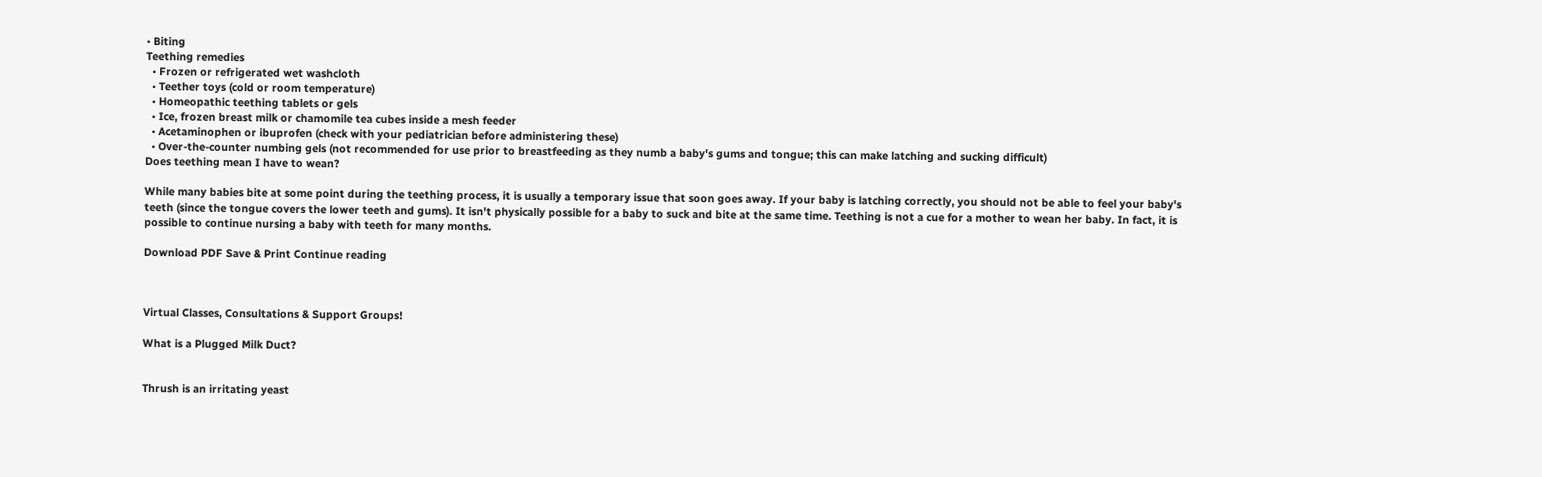• Biting
Teething remedies
  • Frozen or refrigerated wet washcloth
  • Teether toys (cold or room temperature)
  • Homeopathic teething tablets or gels
  • Ice, frozen breast milk or chamomile tea cubes inside a mesh feeder
  • Acetaminophen or ibuprofen (check with your pediatrician before administering these)
  • Over-the-counter numbing gels (not recommended for use prior to breastfeeding as they numb a baby's gums and tongue; this can make latching and sucking difficult)
Does teething mean I have to wean?

While many babies bite at some point during the teething process, it is usually a temporary issue that soon goes away. If your baby is latching correctly, you should not be able to feel your baby's teeth (since the tongue covers the lower teeth and gums). It isn't physically possible for a baby to suck and bite at the same time. Teething is not a cue for a mother to wean her baby. In fact, it is possible to continue nursing a baby with teeth for many months.

Download PDF Save & Print Continue reading



Virtual Classes, Consultations & Support Groups!

What is a Plugged Milk Duct?


Thrush is an irritating yeast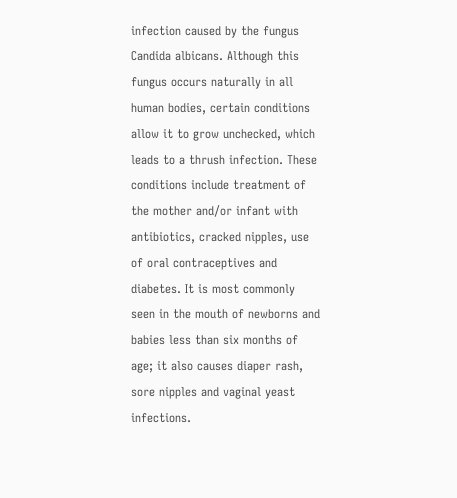infection caused by the fungus Candida albicans. Although this fungus occurs naturally in all human bodies, certain conditions allow it to grow unchecked, which leads to a thrush infection. These conditions include treatment of the mother and/or infant with antibiotics, cracked nipples, use of oral contraceptives and diabetes. It is most commonly seen in the mouth of newborns and babies less than six months of age; it also causes diaper rash, sore nipples and vaginal yeast infections.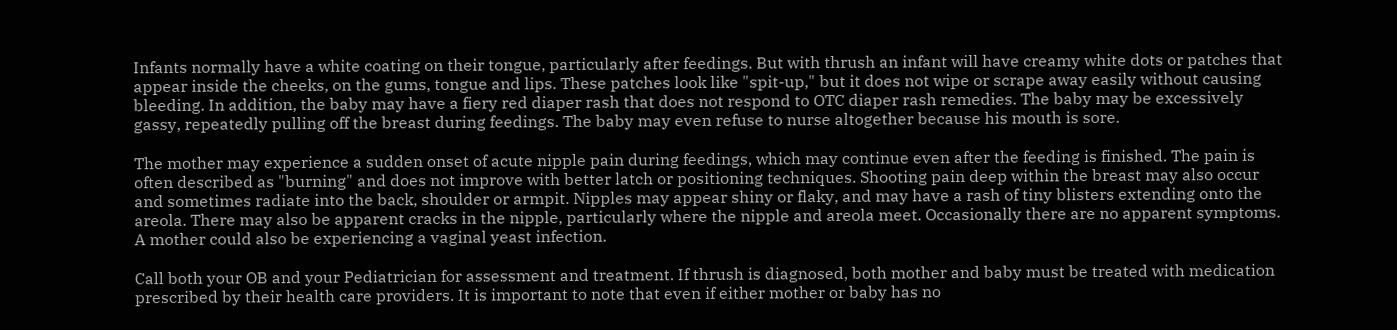Infants normally have a white coating on their tongue, particularly after feedings. But with thrush an infant will have creamy white dots or patches that appear inside the cheeks, on the gums, tongue and lips. These patches look like "spit-up," but it does not wipe or scrape away easily without causing bleeding. In addition, the baby may have a fiery red diaper rash that does not respond to OTC diaper rash remedies. The baby may be excessively gassy, repeatedly pulling off the breast during feedings. The baby may even refuse to nurse altogether because his mouth is sore.

The mother may experience a sudden onset of acute nipple pain during feedings, which may continue even after the feeding is finished. The pain is often described as "burning" and does not improve with better latch or positioning techniques. Shooting pain deep within the breast may also occur and sometimes radiate into the back, shoulder or armpit. Nipples may appear shiny or flaky, and may have a rash of tiny blisters extending onto the areola. There may also be apparent cracks in the nipple, particularly where the nipple and areola meet. Occasionally there are no apparent symptoms. A mother could also be experiencing a vaginal yeast infection.

Call both your OB and your Pediatrician for assessment and treatment. If thrush is diagnosed, both mother and baby must be treated with medication prescribed by their health care providers. It is important to note that even if either mother or baby has no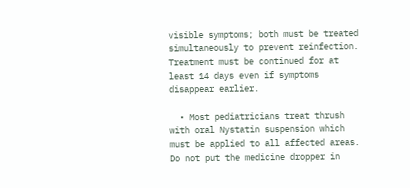visible symptoms; both must be treated simultaneously to prevent reinfection. Treatment must be continued for at least 14 days even if symptoms disappear earlier.

  • Most pediatricians treat thrush with oral Nystatin suspension which must be applied to all affected areas. Do not put the medicine dropper in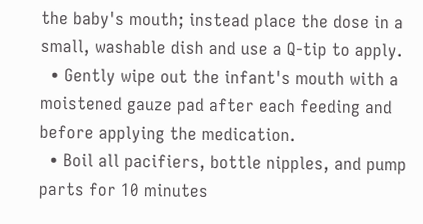the baby's mouth; instead place the dose in a small, washable dish and use a Q-tip to apply.
  • Gently wipe out the infant's mouth with a moistened gauze pad after each feeding and before applying the medication.
  • Boil all pacifiers, bottle nipples, and pump parts for 10 minutes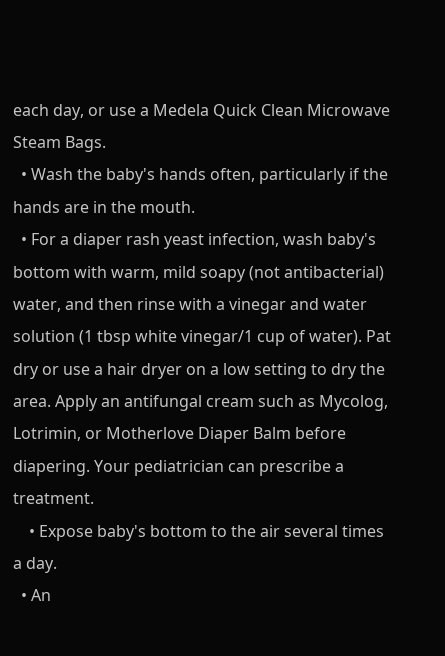each day, or use a Medela Quick Clean Microwave Steam Bags.
  • Wash the baby's hands often, particularly if the hands are in the mouth.
  • For a diaper rash yeast infection, wash baby's bottom with warm, mild soapy (not antibacterial) water, and then rinse with a vinegar and water solution (1 tbsp white vinegar/1 cup of water). Pat dry or use a hair dryer on a low setting to dry the area. Apply an antifungal cream such as Mycolog, Lotrimin, or Motherlove Diaper Balm before diapering. Your pediatrician can prescribe a treatment.
    • Expose baby's bottom to the air several times a day.
  • An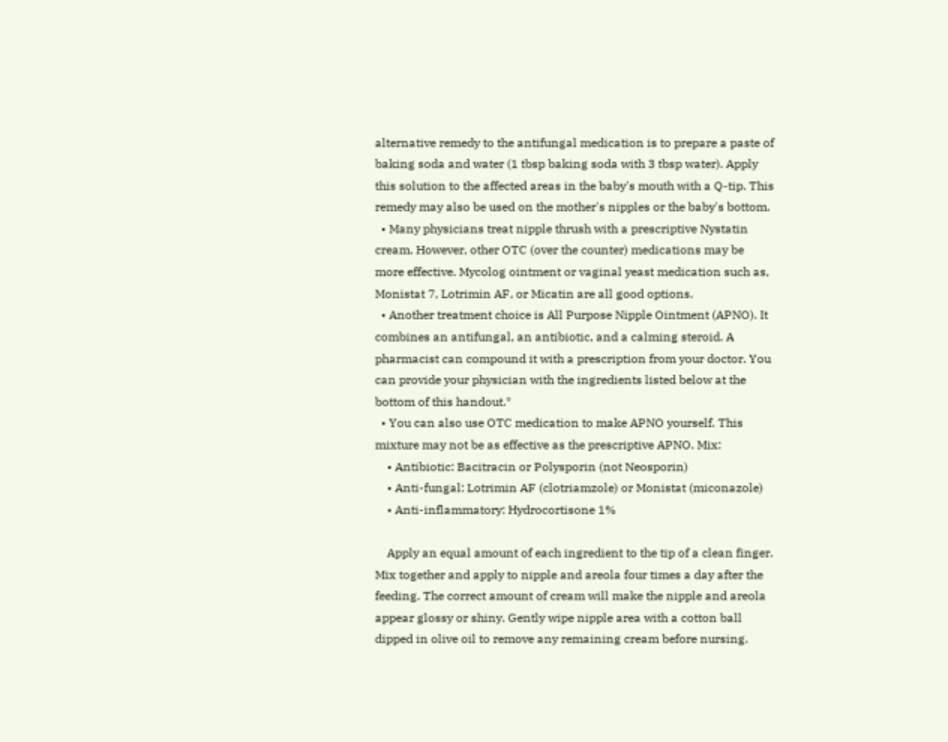alternative remedy to the antifungal medication is to prepare a paste of baking soda and water (1 tbsp baking soda with 3 tbsp water). Apply this solution to the affected areas in the baby's mouth with a Q-tip. This remedy may also be used on the mother's nipples or the baby's bottom.
  • Many physicians treat nipple thrush with a prescriptive Nystatin cream. However, other OTC (over the counter) medications may be more effective. Mycolog ointment or vaginal yeast medication such as, Monistat 7, Lotrimin AF, or Micatin are all good options.
  • Another treatment choice is All Purpose Nipple Ointment (APNO). It combines an antifungal, an antibiotic, and a calming steroid. A pharmacist can compound it with a prescription from your doctor. You can provide your physician with the ingredients listed below at the bottom of this handout.*
  • You can also use OTC medication to make APNO yourself. This mixture may not be as effective as the prescriptive APNO. Mix:
    • Antibiotic: Bacitracin or Polysporin (not Neosporin)
    • Anti-fungal: Lotrimin AF (clotriamzole) or Monistat (miconazole)
    • Anti-inflammatory: Hydrocortisone 1%

    Apply an equal amount of each ingredient to the tip of a clean finger. Mix together and apply to nipple and areola four times a day after the feeding. The correct amount of cream will make the nipple and areola appear glossy or shiny. Gently wipe nipple area with a cotton ball dipped in olive oil to remove any remaining cream before nursing.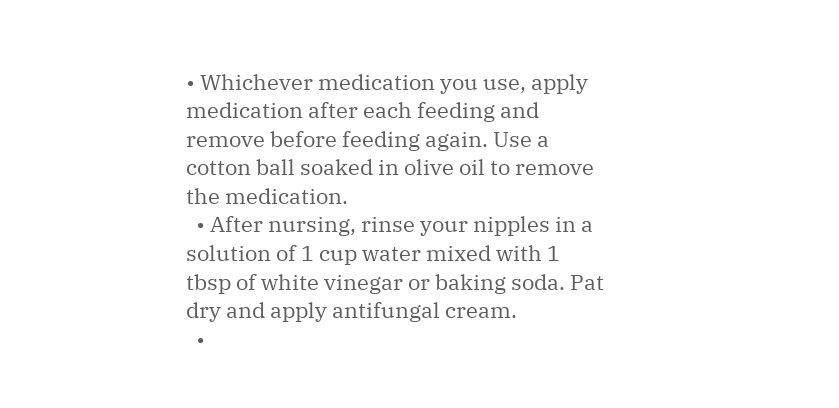• Whichever medication you use, apply medication after each feeding and remove before feeding again. Use a cotton ball soaked in olive oil to remove the medication.
  • After nursing, rinse your nipples in a solution of 1 cup water mixed with 1 tbsp of white vinegar or baking soda. Pat dry and apply antifungal cream.
  •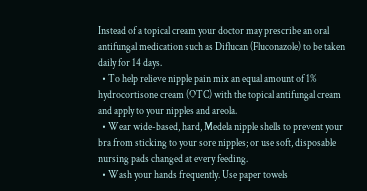Instead of a topical cream your doctor may prescribe an oral antifungal medication such as Diflucan (Fluconazole) to be taken daily for 14 days.
  • To help relieve nipple pain mix an equal amount of 1% hydrocortisone cream (OTC) with the topical antifungal cream and apply to your nipples and areola.
  • Wear wide-based, hard, Medela nipple shells to prevent your bra from sticking to your sore nipples; or use soft, disposable nursing pads changed at every feeding.
  • Wash your hands frequently. Use paper towels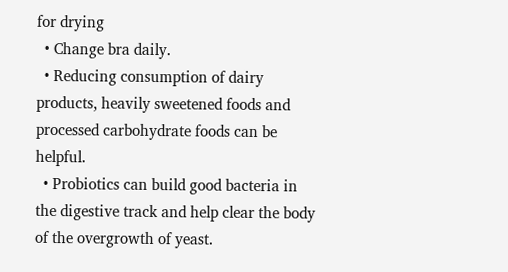for drying
  • Change bra daily.
  • Reducing consumption of dairy products, heavily sweetened foods and processed carbohydrate foods can be helpful.
  • Probiotics can build good bacteria in the digestive track and help clear the body of the overgrowth of yeast.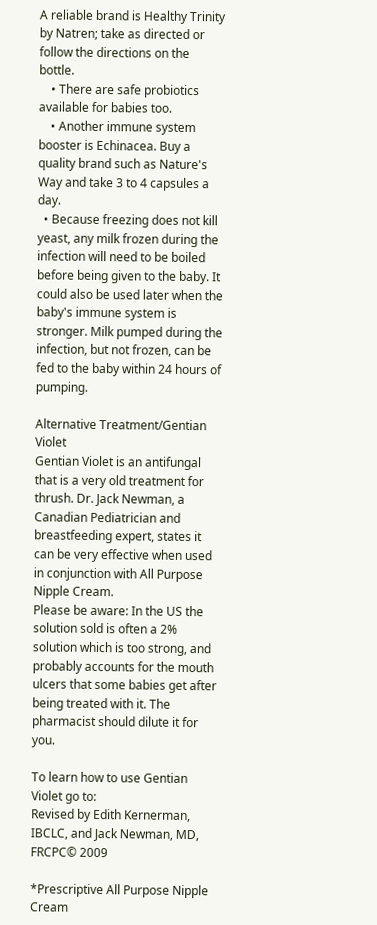A reliable brand is Healthy Trinity by Natren; take as directed or follow the directions on the bottle.
    • There are safe probiotics available for babies too.
    • Another immune system booster is Echinacea. Buy a quality brand such as Nature's Way and take 3 to 4 capsules a day.
  • Because freezing does not kill yeast, any milk frozen during the infection will need to be boiled before being given to the baby. It could also be used later when the baby's immune system is stronger. Milk pumped during the infection, but not frozen, can be fed to the baby within 24 hours of pumping.

Alternative Treatment/Gentian Violet
Gentian Violet is an antifungal that is a very old treatment for thrush. Dr. Jack Newman, a Canadian Pediatrician and breastfeeding expert, states it can be very effective when used in conjunction with All Purpose Nipple Cream.
Please be aware: In the US the solution sold is often a 2% solution which is too strong, and probably accounts for the mouth ulcers that some babies get after being treated with it. The pharmacist should dilute it for you.

To learn how to use Gentian Violet go to:
Revised by Edith Kernerman, IBCLC, and Jack Newman, MD, FRCPC© 2009

*Prescriptive All Purpose Nipple Cream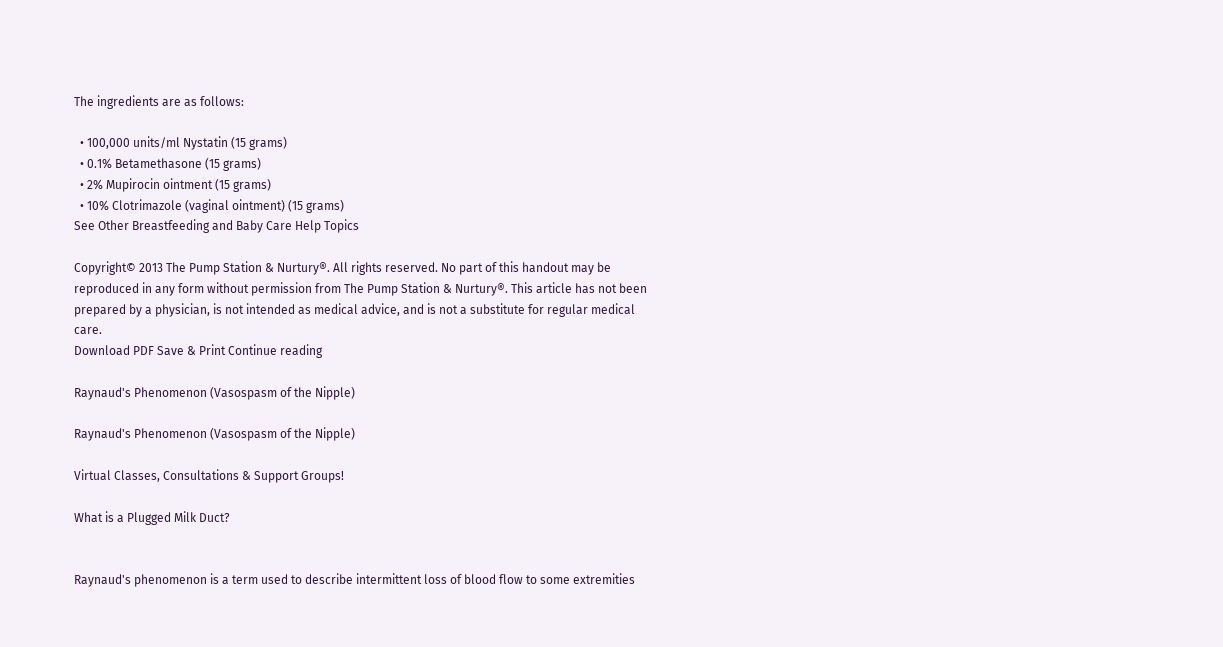The ingredients are as follows:

  • 100,000 units/ml Nystatin (15 grams)
  • 0.1% Betamethasone (15 grams)
  • 2% Mupirocin ointment (15 grams)
  • 10% Clotrimazole (vaginal ointment) (15 grams)
See Other Breastfeeding and Baby Care Help Topics

Copyright© 2013 The Pump Station & Nurtury®. All rights reserved. No part of this handout may be reproduced in any form without permission from The Pump Station & Nurtury®. This article has not been prepared by a physician, is not intended as medical advice, and is not a substitute for regular medical care.
Download PDF Save & Print Continue reading

Raynaud's Phenomenon (Vasospasm of the Nipple)

Raynaud's Phenomenon (Vasospasm of the Nipple)

Virtual Classes, Consultations & Support Groups!

What is a Plugged Milk Duct?


Raynaud's phenomenon is a term used to describe intermittent loss of blood flow to some extremities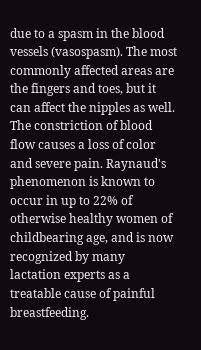due to a spasm in the blood vessels (vasospasm). The most commonly affected areas are the fingers and toes, but it can affect the nipples as well. The constriction of blood flow causes a loss of color and severe pain. Raynaud's phenomenon is known to occur in up to 22% of otherwise healthy women of childbearing age, and is now recognized by many lactation experts as a treatable cause of painful breastfeeding.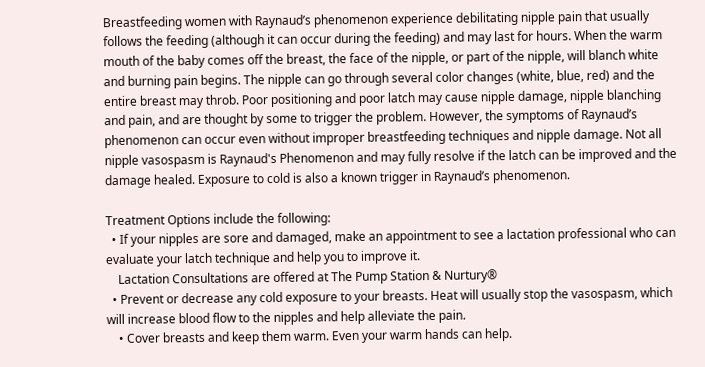Breastfeeding women with Raynaud’s phenomenon experience debilitating nipple pain that usually follows the feeding (although it can occur during the feeding) and may last for hours. When the warm mouth of the baby comes off the breast, the face of the nipple, or part of the nipple, will blanch white and burning pain begins. The nipple can go through several color changes (white, blue, red) and the entire breast may throb. Poor positioning and poor latch may cause nipple damage, nipple blanching and pain, and are thought by some to trigger the problem. However, the symptoms of Raynaud’s phenomenon can occur even without improper breastfeeding techniques and nipple damage. Not all nipple vasospasm is Raynaud's Phenomenon and may fully resolve if the latch can be improved and the damage healed. Exposure to cold is also a known trigger in Raynaud’s phenomenon.

Treatment Options include the following:
  • If your nipples are sore and damaged, make an appointment to see a lactation professional who can evaluate your latch technique and help you to improve it.
    Lactation Consultations are offered at The Pump Station & Nurtury®
  • Prevent or decrease any cold exposure to your breasts. Heat will usually stop the vasospasm, which will increase blood flow to the nipples and help alleviate the pain.
    • Cover breasts and keep them warm. Even your warm hands can help.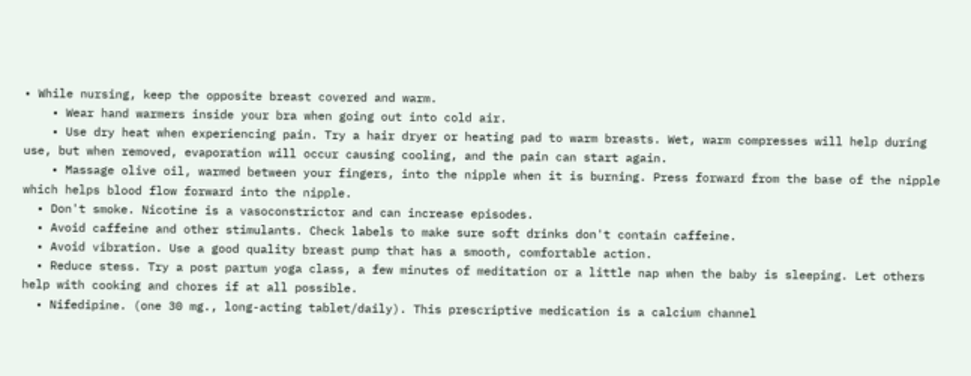• While nursing, keep the opposite breast covered and warm.
    • Wear hand warmers inside your bra when going out into cold air.
    • Use dry heat when experiencing pain. Try a hair dryer or heating pad to warm breasts. Wet, warm compresses will help during use, but when removed, evaporation will occur causing cooling, and the pain can start again.
    • Massage olive oil, warmed between your fingers, into the nipple when it is burning. Press forward from the base of the nipple which helps blood flow forward into the nipple.
  • Don't smoke. Nicotine is a vasoconstrictor and can increase episodes.
  • Avoid caffeine and other stimulants. Check labels to make sure soft drinks don't contain caffeine.
  • Avoid vibration. Use a good quality breast pump that has a smooth, comfortable action.
  • Reduce stess. Try a post partum yoga class, a few minutes of meditation or a little nap when the baby is sleeping. Let others help with cooking and chores if at all possible.
  • Nifedipine. (one 30 mg., long-acting tablet/daily). This prescriptive medication is a calcium channel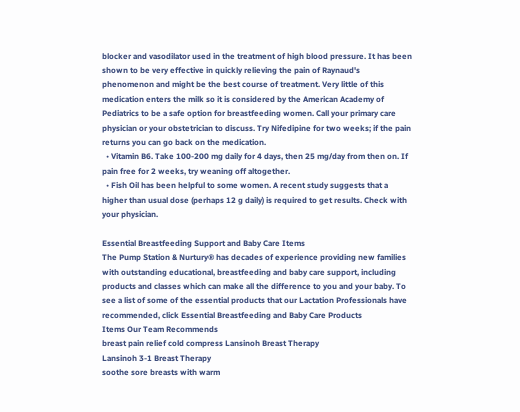blocker and vasodilator used in the treatment of high blood pressure. It has been shown to be very effective in quickly relieving the pain of Raynaud's phenomenon and might be the best course of treatment. Very little of this medication enters the milk so it is considered by the American Academy of Pediatrics to be a safe option for breastfeeding women. Call your primary care physician or your obstetrician to discuss. Try Nifedipine for two weeks; if the pain returns you can go back on the medication.
  • Vitamin B6. Take 100-200 mg daily for 4 days, then 25 mg/day from then on. If pain free for 2 weeks, try weaning off altogether.
  • Fish Oil has been helpful to some women. A recent study suggests that a higher than usual dose (perhaps 12 g daily) is required to get results. Check with your physician.

Essential Breastfeeding Support and Baby Care Items
The Pump Station & Nurtury® has decades of experience providing new families with outstanding educational, breastfeeding and baby care support, including products and classes which can make all the difference to you and your baby. To see a list of some of the essential products that our Lactation Professionals have recommended, click Essential Breastfeeding and Baby Care Products
Items Our Team Recommends
breast pain relief cold compress Lansinoh Breast Therapy
Lansinoh 3-1 Breast Therapy
soothe sore breasts with warm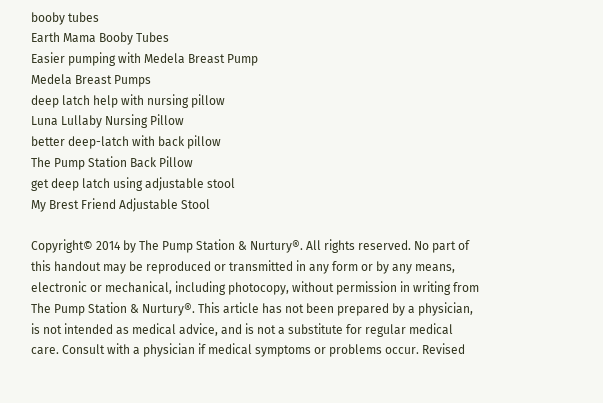booby tubes
Earth Mama Booby Tubes
Easier pumping with Medela Breast Pump
Medela Breast Pumps
deep latch help with nursing pillow
Luna Lullaby Nursing Pillow
better deep-latch with back pillow
The Pump Station Back Pillow
get deep latch using adjustable stool
My Brest Friend Adjustable Stool

Copyright© 2014 by The Pump Station & Nurtury®. All rights reserved. No part of this handout may be reproduced or transmitted in any form or by any means, electronic or mechanical, including photocopy, without permission in writing from The Pump Station & Nurtury®. This article has not been prepared by a physician, is not intended as medical advice, and is not a substitute for regular medical care. Consult with a physician if medical symptoms or problems occur. Revised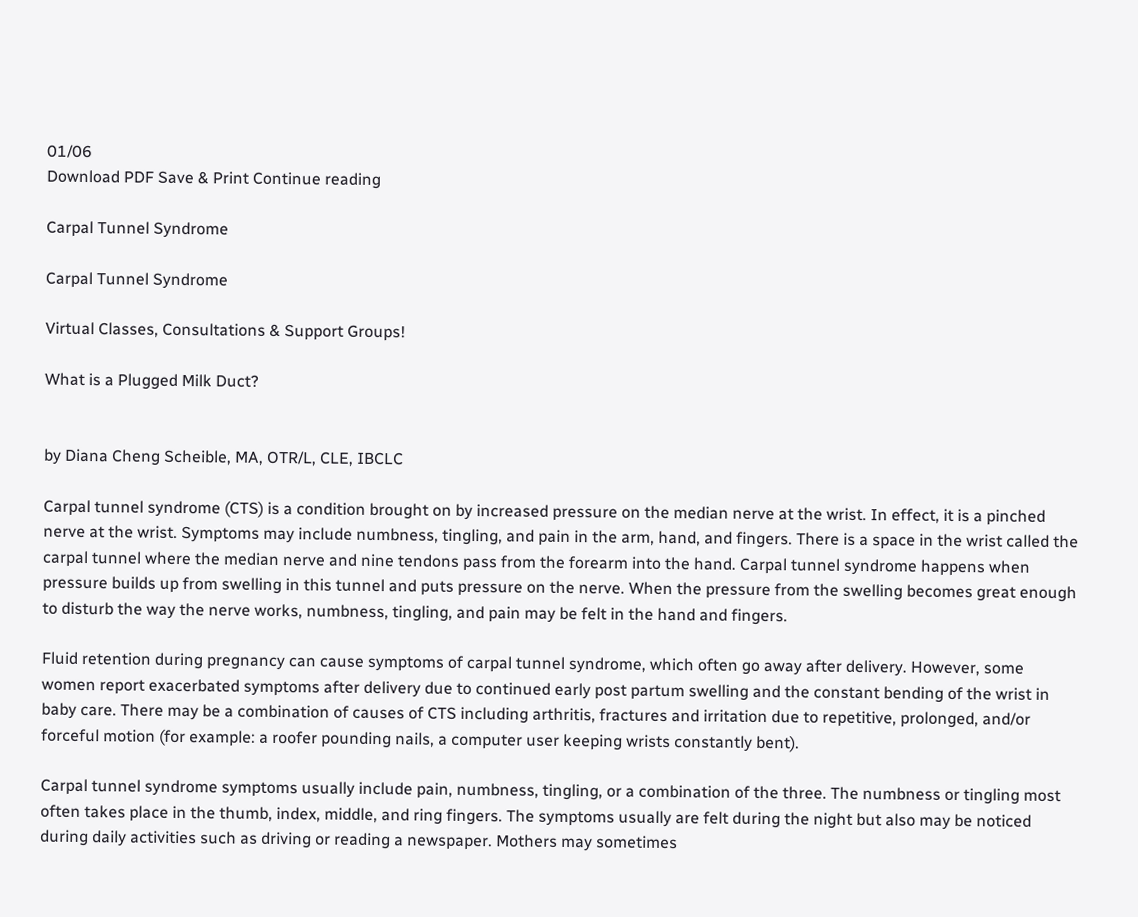01/06
Download PDF Save & Print Continue reading

Carpal Tunnel Syndrome

Carpal Tunnel Syndrome

Virtual Classes, Consultations & Support Groups!

What is a Plugged Milk Duct?


by Diana Cheng Scheible, MA, OTR/L, CLE, IBCLC

Carpal tunnel syndrome (CTS) is a condition brought on by increased pressure on the median nerve at the wrist. In effect, it is a pinched nerve at the wrist. Symptoms may include numbness, tingling, and pain in the arm, hand, and fingers. There is a space in the wrist called the carpal tunnel where the median nerve and nine tendons pass from the forearm into the hand. Carpal tunnel syndrome happens when pressure builds up from swelling in this tunnel and puts pressure on the nerve. When the pressure from the swelling becomes great enough to disturb the way the nerve works, numbness, tingling, and pain may be felt in the hand and fingers.

Fluid retention during pregnancy can cause symptoms of carpal tunnel syndrome, which often go away after delivery. However, some women report exacerbated symptoms after delivery due to continued early post partum swelling and the constant bending of the wrist in baby care. There may be a combination of causes of CTS including arthritis, fractures and irritation due to repetitive, prolonged, and/or forceful motion (for example: a roofer pounding nails, a computer user keeping wrists constantly bent).

Carpal tunnel syndrome symptoms usually include pain, numbness, tingling, or a combination of the three. The numbness or tingling most often takes place in the thumb, index, middle, and ring fingers. The symptoms usually are felt during the night but also may be noticed during daily activities such as driving or reading a newspaper. Mothers may sometimes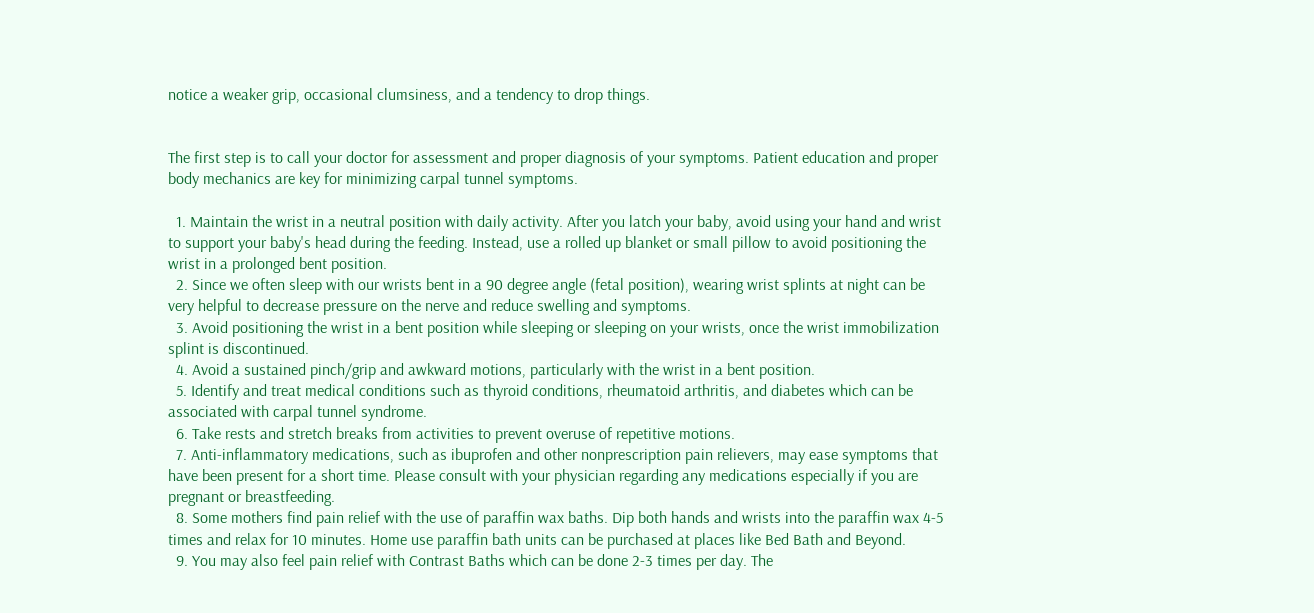notice a weaker grip, occasional clumsiness, and a tendency to drop things.


The first step is to call your doctor for assessment and proper diagnosis of your symptoms. Patient education and proper body mechanics are key for minimizing carpal tunnel symptoms.

  1. Maintain the wrist in a neutral position with daily activity. After you latch your baby, avoid using your hand and wrist to support your baby's head during the feeding. Instead, use a rolled up blanket or small pillow to avoid positioning the wrist in a prolonged bent position.
  2. Since we often sleep with our wrists bent in a 90 degree angle (fetal position), wearing wrist splints at night can be very helpful to decrease pressure on the nerve and reduce swelling and symptoms.
  3. Avoid positioning the wrist in a bent position while sleeping or sleeping on your wrists, once the wrist immobilization splint is discontinued.
  4. Avoid a sustained pinch/grip and awkward motions, particularly with the wrist in a bent position.
  5. Identify and treat medical conditions such as thyroid conditions, rheumatoid arthritis, and diabetes which can be associated with carpal tunnel syndrome.
  6. Take rests and stretch breaks from activities to prevent overuse of repetitive motions.
  7. Anti-inflammatory medications, such as ibuprofen and other nonprescription pain relievers, may ease symptoms that have been present for a short time. Please consult with your physician regarding any medications especially if you are pregnant or breastfeeding.
  8. Some mothers find pain relief with the use of paraffin wax baths. Dip both hands and wrists into the paraffin wax 4-5 times and relax for 10 minutes. Home use paraffin bath units can be purchased at places like Bed Bath and Beyond.
  9. You may also feel pain relief with Contrast Baths which can be done 2-3 times per day. The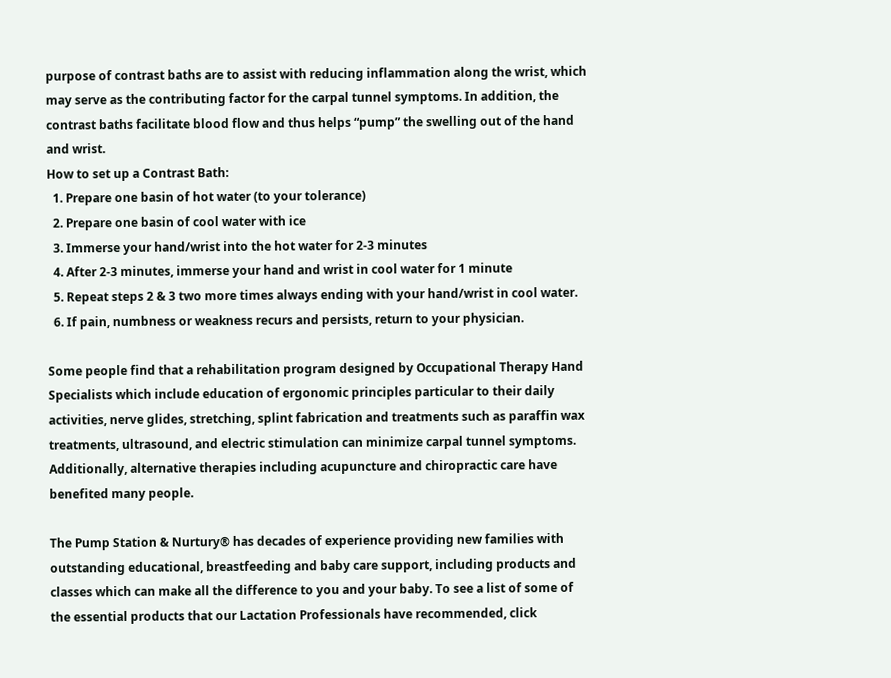purpose of contrast baths are to assist with reducing inflammation along the wrist, which may serve as the contributing factor for the carpal tunnel symptoms. In addition, the contrast baths facilitate blood flow and thus helps “pump” the swelling out of the hand and wrist.
How to set up a Contrast Bath:
  1. Prepare one basin of hot water (to your tolerance)
  2. Prepare one basin of cool water with ice
  3. Immerse your hand/wrist into the hot water for 2-3 minutes
  4. After 2-3 minutes, immerse your hand and wrist in cool water for 1 minute
  5. Repeat steps 2 & 3 two more times always ending with your hand/wrist in cool water.
  6. If pain, numbness or weakness recurs and persists, return to your physician.

Some people find that a rehabilitation program designed by Occupational Therapy Hand Specialists which include education of ergonomic principles particular to their daily activities, nerve glides, stretching, splint fabrication and treatments such as paraffin wax treatments, ultrasound, and electric stimulation can minimize carpal tunnel symptoms. Additionally, alternative therapies including acupuncture and chiropractic care have benefited many people.

The Pump Station & Nurtury® has decades of experience providing new families with outstanding educational, breastfeeding and baby care support, including products and classes which can make all the difference to you and your baby. To see a list of some of the essential products that our Lactation Professionals have recommended, click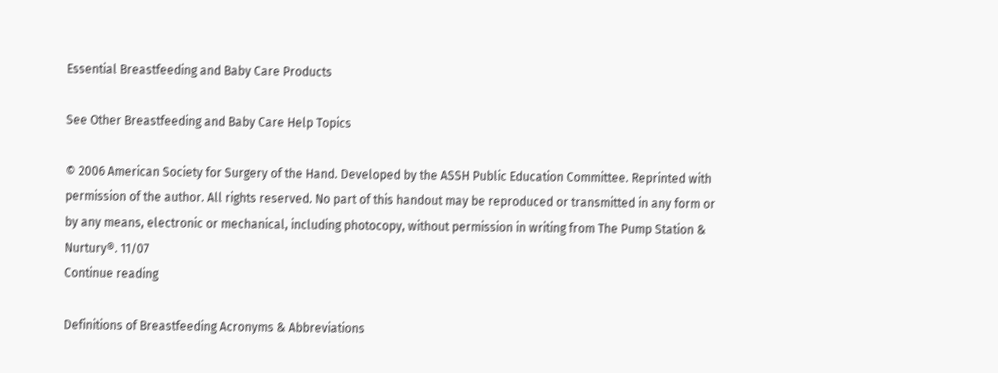Essential Breastfeeding and Baby Care Products

See Other Breastfeeding and Baby Care Help Topics

© 2006 American Society for Surgery of the Hand. Developed by the ASSH Public Education Committee. Reprinted with permission of the author. All rights reserved. No part of this handout may be reproduced or transmitted in any form or by any means, electronic or mechanical, including photocopy, without permission in writing from The Pump Station & Nurtury®. 11/07
Continue reading

Definitions of Breastfeeding Acronyms & Abbreviations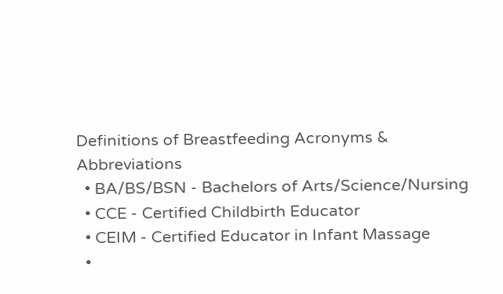Definitions of Breastfeeding Acronyms & Abbreviations
  • BA/BS/BSN - Bachelors of Arts/Science/Nursing
  • CCE - Certified Childbirth Educator
  • CEIM - Certified Educator in Infant Massage
  •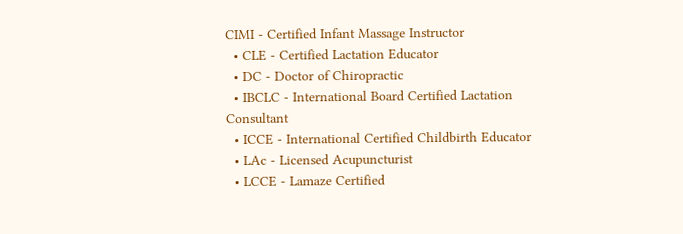CIMI - Certified Infant Massage Instructor
  • CLE - Certified Lactation Educator
  • DC - Doctor of Chiropractic
  • IBCLC - International Board Certified Lactation Consultant
  • ICCE - International Certified Childbirth Educator
  • LAc - Licensed Acupuncturist
  • LCCE - Lamaze Certified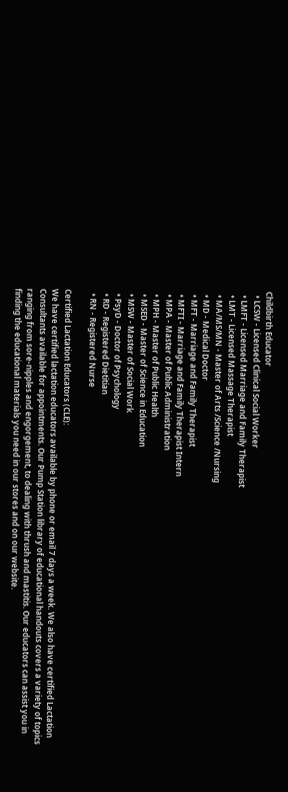Childbirth Educator
  • LCSW - Licensed Clinical Social Worker
  • LMFT - Licensed Marriage and Family Therapist
  • LMT - Licensed Massage Therapist
  • MA/MS/MN - Master of Arts /Science /Nursing
  • MD - Medical Doctor
  • MFT - Marriage and Family Therapist
  • MFTI - Marriage and Family Therapist Intern
  • MPA - Master of Public Administration
  • MPH - Master of Public Health
  • MSED - Master of Science in Education
  • MSW - Master of Social Work
  • PsyD - Doctor of Psychology
  • RD - Registered Dietitian
  • RN - Registered Nurse

Certified Lactation Educators (CLE):
We have certified lactation educators available by phone or email 7 days a week. We also have certified Lactation Consultants available for appointments. Our Pump Station library of educational handouts covers a variety of topics ranging from sore-nipples and engorgement, to dealing with thrush and mastitis. Our educators can assist you in finding the educational materials you need in our stores and on our website.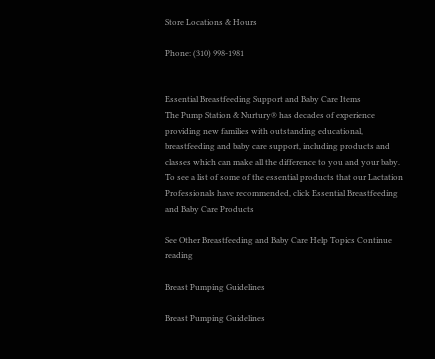Store Locations & Hours

Phone: (310) 998-1981


Essential Breastfeeding Support and Baby Care Items
The Pump Station & Nurtury® has decades of experience providing new families with outstanding educational, breastfeeding and baby care support, including products and classes which can make all the difference to you and your baby. To see a list of some of the essential products that our Lactation Professionals have recommended, click Essential Breastfeeding and Baby Care Products

See Other Breastfeeding and Baby Care Help Topics Continue reading

Breast Pumping Guidelines

Breast Pumping Guidelines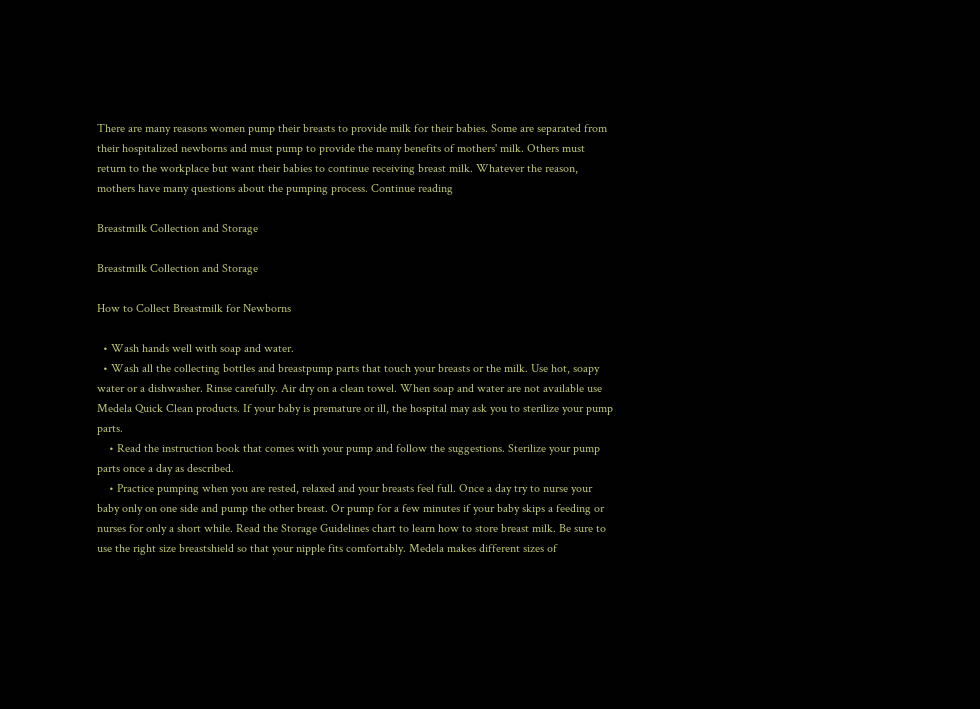There are many reasons women pump their breasts to provide milk for their babies. Some are separated from their hospitalized newborns and must pump to provide the many benefits of mothers' milk. Others must return to the workplace but want their babies to continue receiving breast milk. Whatever the reason, mothers have many questions about the pumping process. Continue reading

Breastmilk Collection and Storage

Breastmilk Collection and Storage

How to Collect Breastmilk for Newborns

  • Wash hands well with soap and water.
  • Wash all the collecting bottles and breastpump parts that touch your breasts or the milk. Use hot, soapy water or a dishwasher. Rinse carefully. Air dry on a clean towel. When soap and water are not available use Medela Quick Clean products. If your baby is premature or ill, the hospital may ask you to sterilize your pump parts.
    • Read the instruction book that comes with your pump and follow the suggestions. Sterilize your pump parts once a day as described.
    • Practice pumping when you are rested, relaxed and your breasts feel full. Once a day try to nurse your baby only on one side and pump the other breast. Or pump for a few minutes if your baby skips a feeding or nurses for only a short while. Read the Storage Guidelines chart to learn how to store breast milk. Be sure to use the right size breastshield so that your nipple fits comfortably. Medela makes different sizes of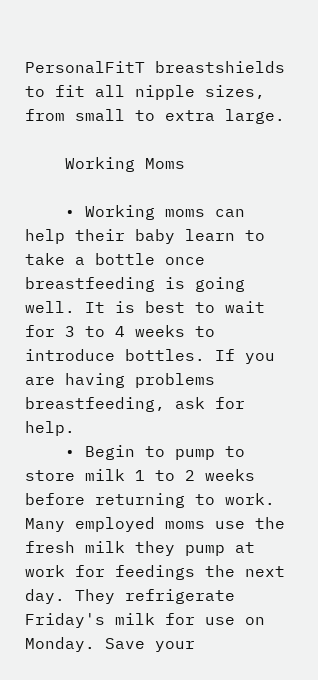PersonalFitT breastshields to fit all nipple sizes, from small to extra large.

    Working Moms

    • Working moms can help their baby learn to take a bottle once breastfeeding is going well. It is best to wait for 3 to 4 weeks to introduce bottles. If you are having problems breastfeeding, ask for help.
    • Begin to pump to store milk 1 to 2 weeks before returning to work. Many employed moms use the fresh milk they pump at work for feedings the next day. They refrigerate Friday's milk for use on Monday. Save your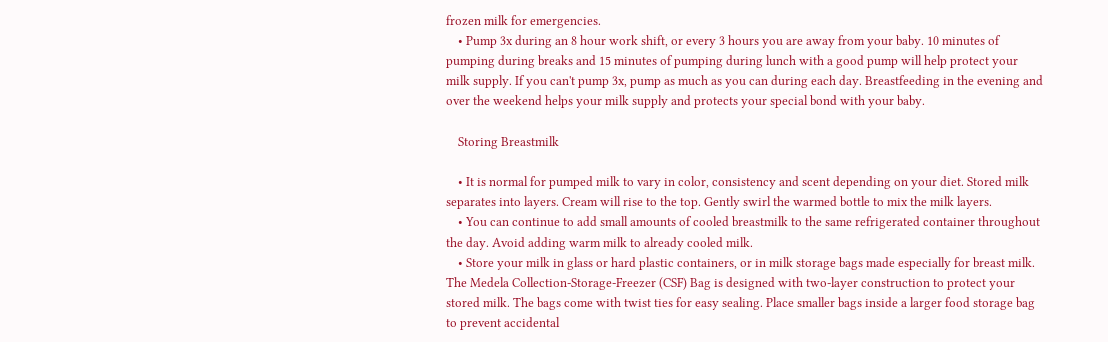frozen milk for emergencies.
    • Pump 3x during an 8 hour work shift, or every 3 hours you are away from your baby. 10 minutes of pumping during breaks and 15 minutes of pumping during lunch with a good pump will help protect your milk supply. If you can't pump 3x, pump as much as you can during each day. Breastfeeding in the evening and over the weekend helps your milk supply and protects your special bond with your baby.

    Storing Breastmilk

    • It is normal for pumped milk to vary in color, consistency and scent depending on your diet. Stored milk separates into layers. Cream will rise to the top. Gently swirl the warmed bottle to mix the milk layers.
    • You can continue to add small amounts of cooled breastmilk to the same refrigerated container throughout the day. Avoid adding warm milk to already cooled milk.
    • Store your milk in glass or hard plastic containers, or in milk storage bags made especially for breast milk. The Medela Collection-Storage-Freezer (CSF) Bag is designed with two-layer construction to protect your stored milk. The bags come with twist ties for easy sealing. Place smaller bags inside a larger food storage bag to prevent accidental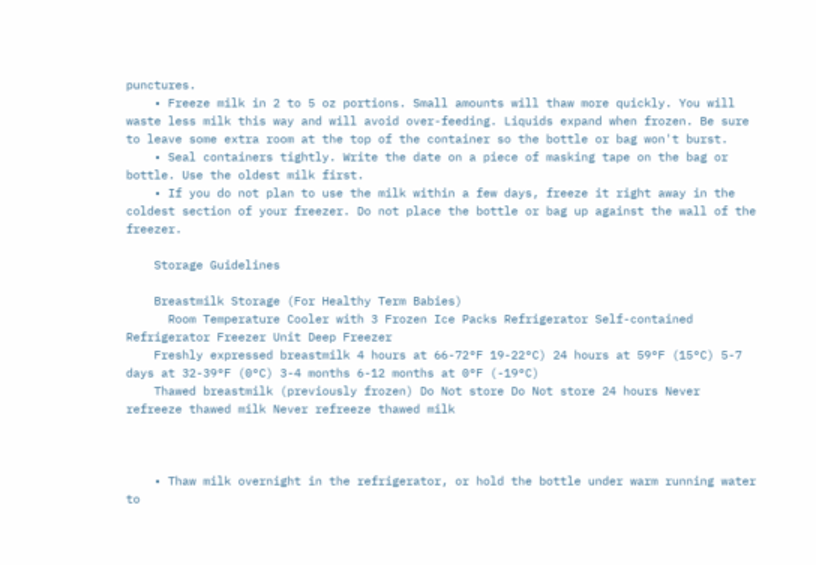punctures.
    • Freeze milk in 2 to 5 oz portions. Small amounts will thaw more quickly. You will waste less milk this way and will avoid over-feeding. Liquids expand when frozen. Be sure to leave some extra room at the top of the container so the bottle or bag won't burst.
    • Seal containers tightly. Write the date on a piece of masking tape on the bag or bottle. Use the oldest milk first.
    • If you do not plan to use the milk within a few days, freeze it right away in the coldest section of your freezer. Do not place the bottle or bag up against the wall of the freezer.

    Storage Guidelines

    Breastmilk Storage (For Healthy Term Babies)
      Room Temperature Cooler with 3 Frozen Ice Packs Refrigerator Self-contained Refrigerator Freezer Unit Deep Freezer
    Freshly expressed breastmilk 4 hours at 66-72°F 19-22°C) 24 hours at 59°F (15°C) 5-7 days at 32-39°F (0°C) 3-4 months 6-12 months at 0°F (-19°C)
    Thawed breastmilk (previously frozen) Do Not store Do Not store 24 hours Never refreeze thawed milk Never refreeze thawed milk



    • Thaw milk overnight in the refrigerator, or hold the bottle under warm running water to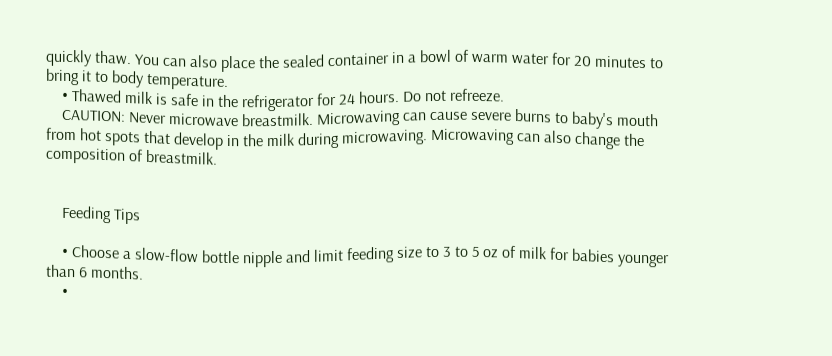quickly thaw. You can also place the sealed container in a bowl of warm water for 20 minutes to bring it to body temperature.
    • Thawed milk is safe in the refrigerator for 24 hours. Do not refreeze.
    CAUTION: Never microwave breastmilk. Microwaving can cause severe burns to baby's mouth from hot spots that develop in the milk during microwaving. Microwaving can also change the composition of breastmilk.


    Feeding Tips

    • Choose a slow-flow bottle nipple and limit feeding size to 3 to 5 oz of milk for babies younger than 6 months.
    •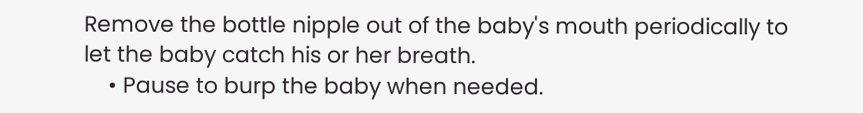Remove the bottle nipple out of the baby's mouth periodically to let the baby catch his or her breath.
    • Pause to burp the baby when needed.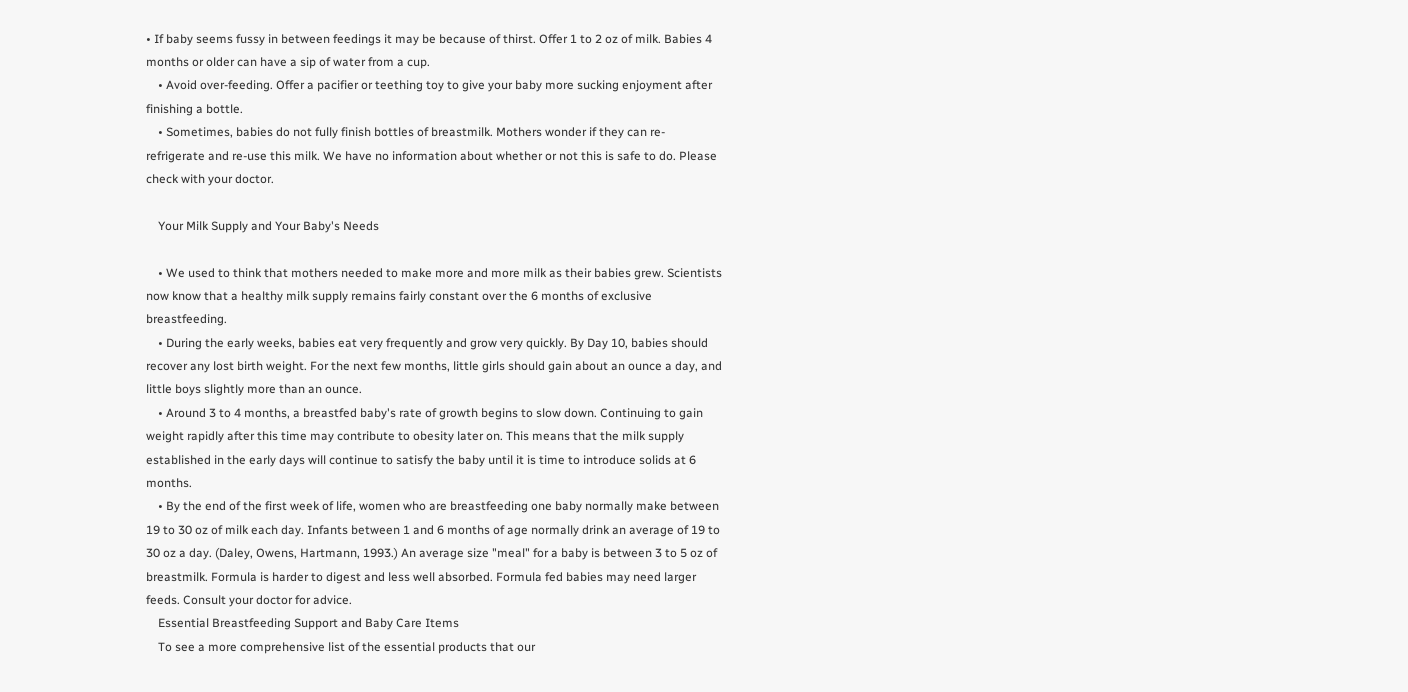• If baby seems fussy in between feedings it may be because of thirst. Offer 1 to 2 oz of milk. Babies 4 months or older can have a sip of water from a cup.
    • Avoid over-feeding. Offer a pacifier or teething toy to give your baby more sucking enjoyment after finishing a bottle.
    • Sometimes, babies do not fully finish bottles of breastmilk. Mothers wonder if they can re-refrigerate and re-use this milk. We have no information about whether or not this is safe to do. Please check with your doctor.

    Your Milk Supply and Your Baby's Needs

    • We used to think that mothers needed to make more and more milk as their babies grew. Scientists now know that a healthy milk supply remains fairly constant over the 6 months of exclusive breastfeeding.
    • During the early weeks, babies eat very frequently and grow very quickly. By Day 10, babies should recover any lost birth weight. For the next few months, little girls should gain about an ounce a day, and little boys slightly more than an ounce.
    • Around 3 to 4 months, a breastfed baby's rate of growth begins to slow down. Continuing to gain weight rapidly after this time may contribute to obesity later on. This means that the milk supply established in the early days will continue to satisfy the baby until it is time to introduce solids at 6 months.
    • By the end of the first week of life, women who are breastfeeding one baby normally make between 19 to 30 oz of milk each day. Infants between 1 and 6 months of age normally drink an average of 19 to 30 oz a day. (Daley, Owens, Hartmann, 1993.) An average size "meal" for a baby is between 3 to 5 oz of breastmilk. Formula is harder to digest and less well absorbed. Formula fed babies may need larger feeds. Consult your doctor for advice.
    Essential Breastfeeding Support and Baby Care Items
    To see a more comprehensive list of the essential products that our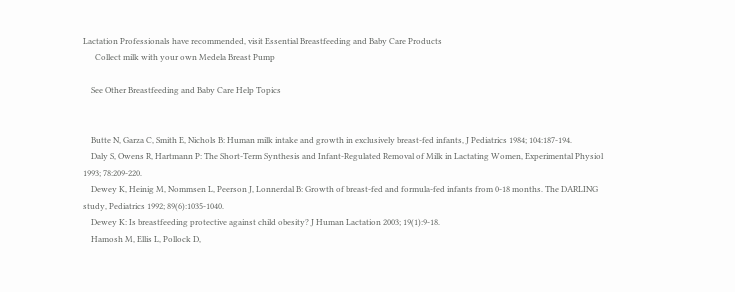Lactation Professionals have recommended, visit Essential Breastfeeding and Baby Care Products
      Collect milk with your own Medela Breast Pump

    See Other Breastfeeding and Baby Care Help Topics


    Butte N, Garza C, Smith E, Nichols B: Human milk intake and growth in exclusively breast-fed infants, J Pediatrics 1984; 104:187-194.
    Daly S, Owens R, Hartmann P: The Short-Term Synthesis and Infant-Regulated Removal of Milk in Lactating Women, Experimental Physiol 1993; 78:209-220.
    Dewey K, Heinig M, Nommsen L, Peerson J, Lonnerdal B: Growth of breast-fed and formula-fed infants from 0-18 months. The DARLING study, Pediatrics 1992; 89(6):1035-1040.
    Dewey K: Is breastfeeding protective against child obesity? J Human Lactation 2003; 19(1):9-18.
    Hamosh M, Ellis L, Pollock D,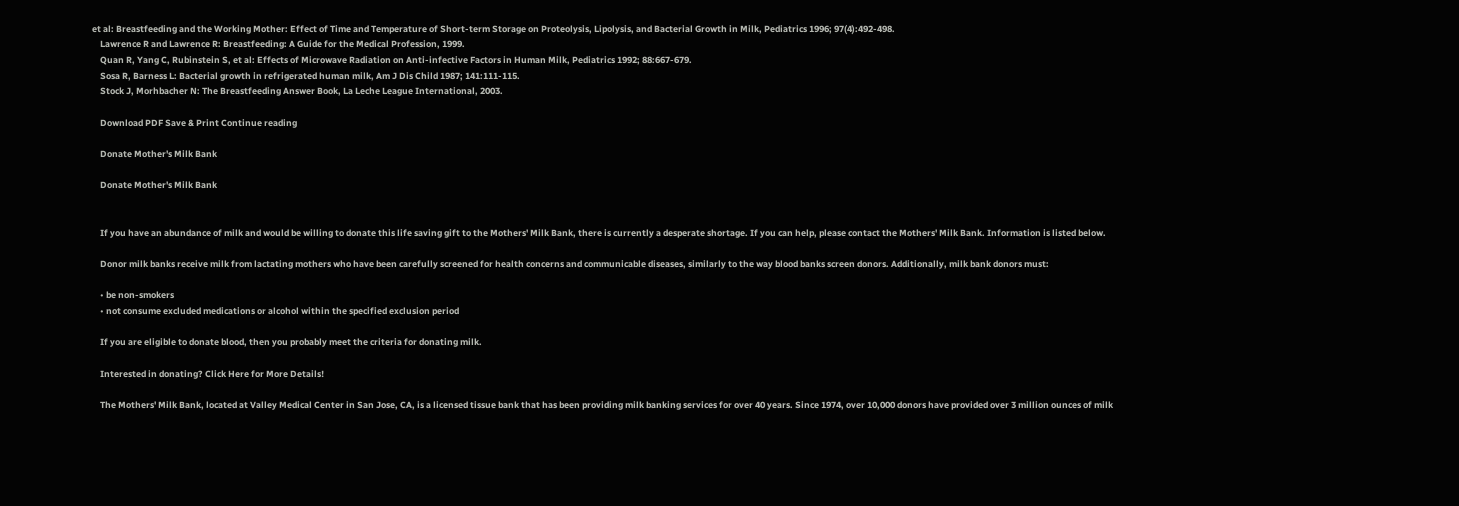et al: Breastfeeding and the Working Mother: Effect of Time and Temperature of Short-term Storage on Proteolysis, Lipolysis, and Bacterial Growth in Milk, Pediatrics 1996; 97(4):492-498.
    Lawrence R and Lawrence R: Breastfeeding: A Guide for the Medical Profession, 1999.
    Quan R, Yang C, Rubinstein S, et al: Effects of Microwave Radiation on Anti-infective Factors in Human Milk, Pediatrics 1992; 88:667-679.
    Sosa R, Barness L: Bacterial growth in refrigerated human milk, Am J Dis Child 1987; 141:111-115.
    Stock J, Morhbacher N: The Breastfeeding Answer Book, La Leche League International, 2003.

    Download PDF Save & Print Continue reading

    Donate Mother's Milk Bank

    Donate Mother's Milk Bank


    If you have an abundance of milk and would be willing to donate this life saving gift to the Mothers' Milk Bank, there is currently a desperate shortage. If you can help, please contact the Mothers' Milk Bank. Information is listed below.

    Donor milk banks receive milk from lactating mothers who have been carefully screened for health concerns and communicable diseases, similarly to the way blood banks screen donors. Additionally, milk bank donors must:

    • be non-smokers
    • not consume excluded medications or alcohol within the specified exclusion period

    If you are eligible to donate blood, then you probably meet the criteria for donating milk.

    Interested in donating? Click Here for More Details!

    The Mothers' Milk Bank, located at Valley Medical Center in San Jose, CA, is a licensed tissue bank that has been providing milk banking services for over 40 years. Since 1974, over 10,000 donors have provided over 3 million ounces of milk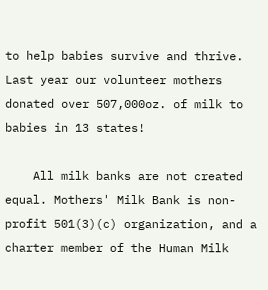to help babies survive and thrive. Last year our volunteer mothers donated over 507,000oz. of milk to babies in 13 states!

    All milk banks are not created equal. Mothers' Milk Bank is non-profit 501(3)(c) organization, and a charter member of the Human Milk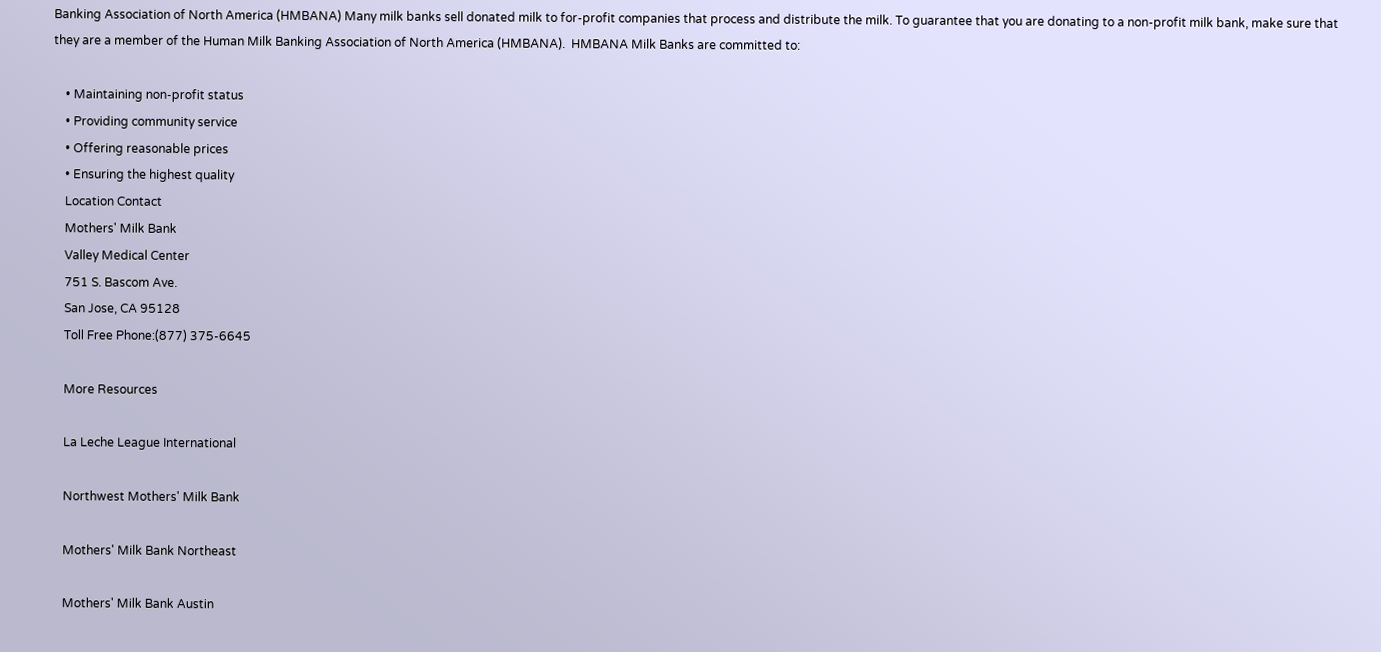Banking Association of North America (HMBANA) Many milk banks sell donated milk to for-profit companies that process and distribute the milk. To guarantee that you are donating to a non-profit milk bank, make sure that they are a member of the Human Milk Banking Association of North America (HMBANA).  HMBANA Milk Banks are committed to:

    • Maintaining non-profit status
    • Providing community service
    • Offering reasonable prices
    • Ensuring the highest quality
    Location Contact
    Mothers' Milk Bank
    Valley Medical Center
    751 S. Bascom Ave.
    San Jose, CA 95128
    Toll Free Phone:(877) 375-6645

    More Resources

    La Leche League International

    Northwest Mothers' Milk Bank

    Mothers' Milk Bank Northeast

    Mothers' Milk Bank Austin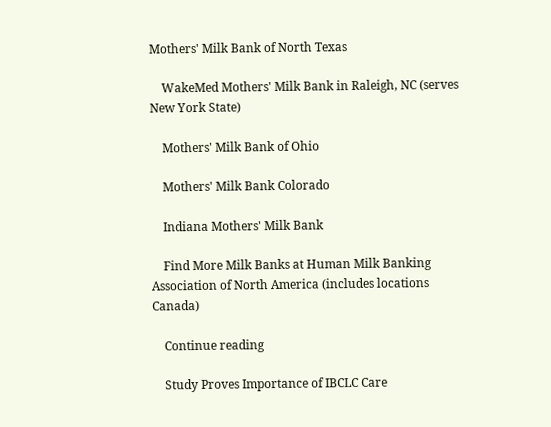Mothers' Milk Bank of North Texas

    WakeMed Mothers' Milk Bank in Raleigh, NC (serves New York State)

    Mothers' Milk Bank of Ohio

    Mothers' Milk Bank Colorado

    Indiana Mothers' Milk Bank

    Find More Milk Banks at Human Milk Banking Association of North America (includes locations Canada)

    Continue reading

    Study Proves Importance of IBCLC Care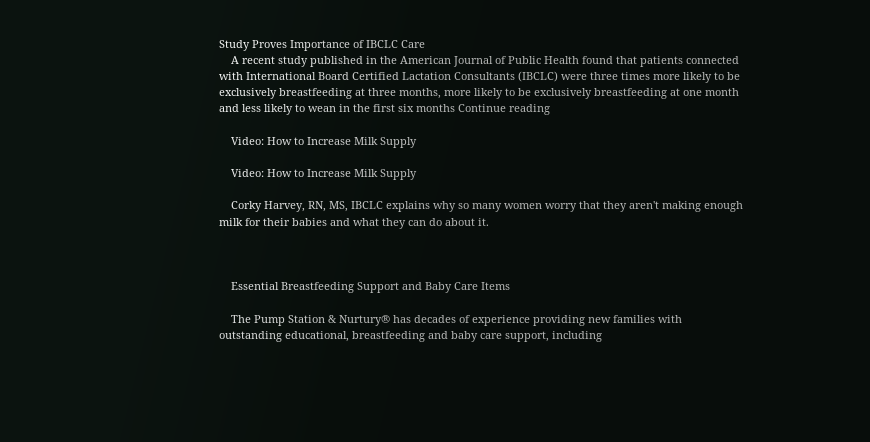Study Proves Importance of IBCLC Care
    A recent study published in the American Journal of Public Health found that patients connected with International Board Certified Lactation Consultants (IBCLC) were three times more likely to be exclusively breastfeeding at three months, more likely to be exclusively breastfeeding at one month and less likely to wean in the first six months Continue reading

    Video: How to Increase Milk Supply

    Video: How to Increase Milk Supply

    Corky Harvey, RN, MS, IBCLC explains why so many women worry that they aren't making enough milk for their babies and what they can do about it.



    Essential Breastfeeding Support and Baby Care Items

    The Pump Station & Nurtury® has decades of experience providing new families with outstanding educational, breastfeeding and baby care support, including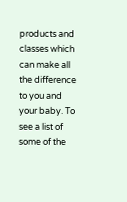products and classes which can make all the difference to you and your baby. To see a list of some of the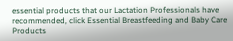essential products that our Lactation Professionals have recommended, click Essential Breastfeeding and Baby Care Products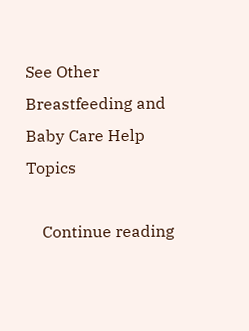See Other Breastfeeding and Baby Care Help Topics

    Continue reading